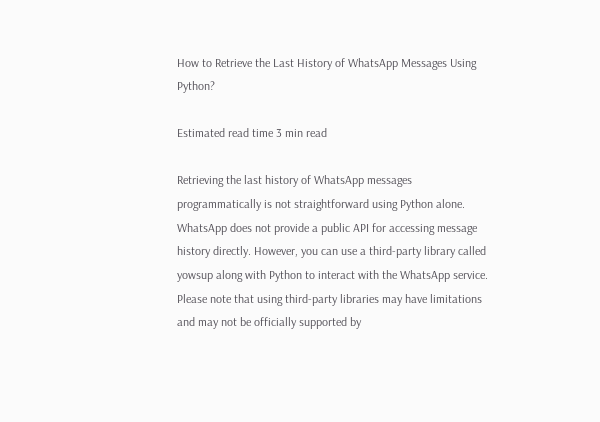How to Retrieve the Last History of WhatsApp Messages Using Python?

Estimated read time 3 min read

Retrieving the last history of WhatsApp messages programmatically is not straightforward using Python alone. WhatsApp does not provide a public API for accessing message history directly. However, you can use a third-party library called yowsup along with Python to interact with the WhatsApp service. Please note that using third-party libraries may have limitations and may not be officially supported by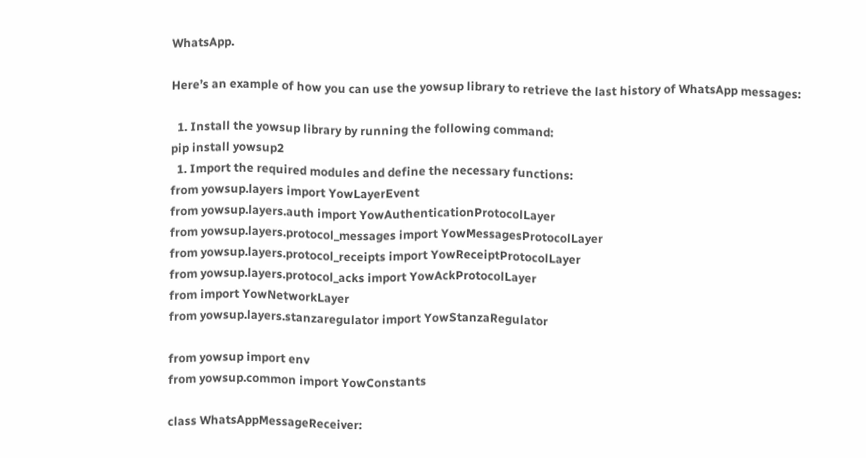WhatsApp.

Here’s an example of how you can use the yowsup library to retrieve the last history of WhatsApp messages:

  1. Install the yowsup library by running the following command:
pip install yowsup2
  1. Import the required modules and define the necessary functions:
from yowsup.layers import YowLayerEvent
from yowsup.layers.auth import YowAuthenticationProtocolLayer
from yowsup.layers.protocol_messages import YowMessagesProtocolLayer
from yowsup.layers.protocol_receipts import YowReceiptProtocolLayer
from yowsup.layers.protocol_acks import YowAckProtocolLayer
from import YowNetworkLayer
from yowsup.layers.stanzaregulator import YowStanzaRegulator

from yowsup import env
from yowsup.common import YowConstants

class WhatsAppMessageReceiver: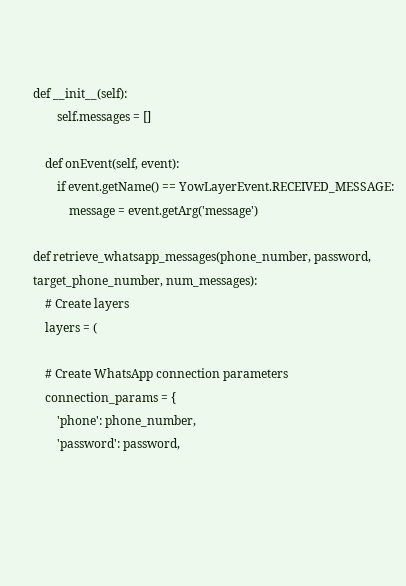def __init__(self):
        self.messages = []

    def onEvent(self, event):
        if event.getName() == YowLayerEvent.RECEIVED_MESSAGE:
            message = event.getArg('message')

def retrieve_whatsapp_messages(phone_number, password, target_phone_number, num_messages):
    # Create layers
    layers = (

    # Create WhatsApp connection parameters
    connection_params = {
        'phone': phone_number,
        'password': password,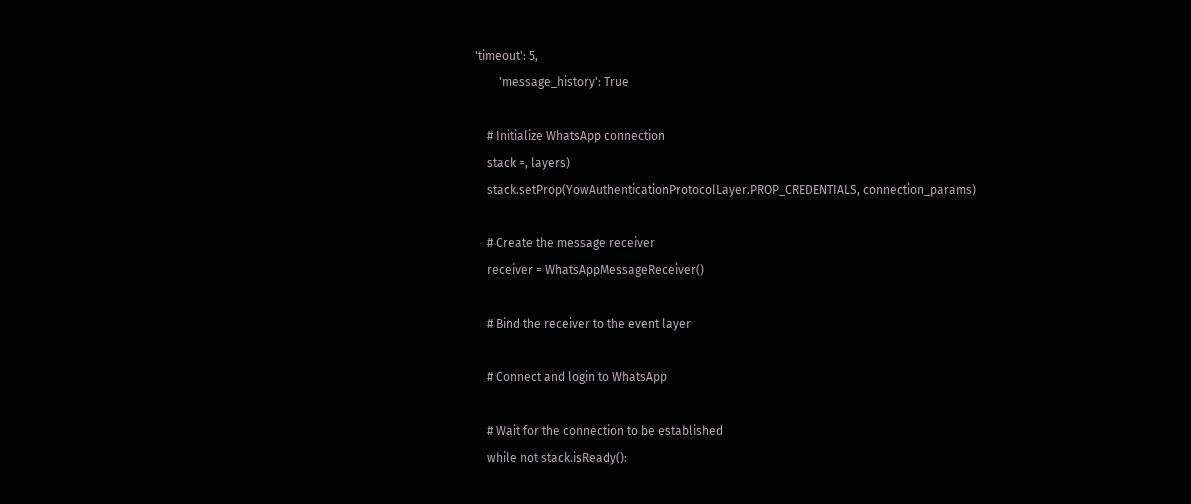'timeout': 5,
        'message_history': True

    # Initialize WhatsApp connection
    stack =, layers)
    stack.setProp(YowAuthenticationProtocolLayer.PROP_CREDENTIALS, connection_params)

    # Create the message receiver
    receiver = WhatsAppMessageReceiver()

    # Bind the receiver to the event layer

    # Connect and login to WhatsApp

    # Wait for the connection to be established
    while not stack.isReady():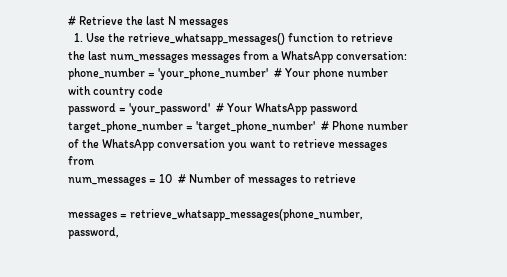# Retrieve the last N messages
  1. Use the retrieve_whatsapp_messages() function to retrieve the last num_messages messages from a WhatsApp conversation:
phone_number = 'your_phone_number'  # Your phone number with country code
password = 'your_password'  # Your WhatsApp password
target_phone_number = 'target_phone_number'  # Phone number of the WhatsApp conversation you want to retrieve messages from
num_messages = 10  # Number of messages to retrieve

messages = retrieve_whatsapp_messages(phone_number, password,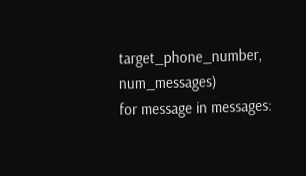target_phone_number, num_messages)
for message in messages: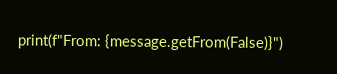print(f"From: {message.getFrom(False)}")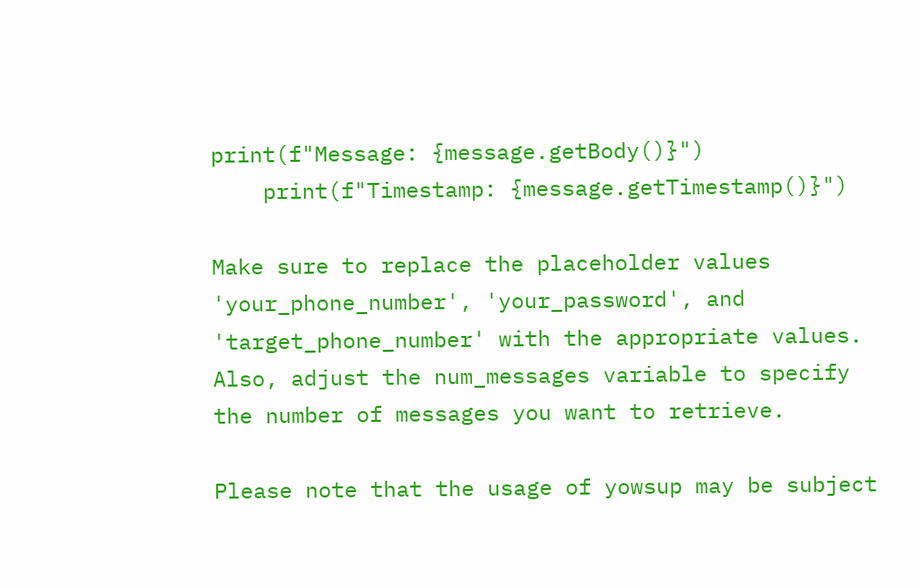print(f"Message: {message.getBody()}")
    print(f"Timestamp: {message.getTimestamp()}")

Make sure to replace the placeholder values 'your_phone_number', 'your_password', and 'target_phone_number' with the appropriate values. Also, adjust the num_messages variable to specify the number of messages you want to retrieve.

Please note that the usage of yowsup may be subject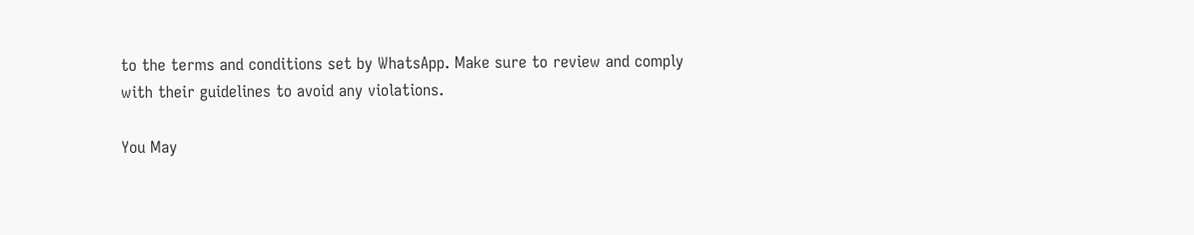to the terms and conditions set by WhatsApp. Make sure to review and comply with their guidelines to avoid any violations.

You May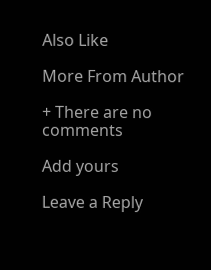Also Like

More From Author

+ There are no comments

Add yours

Leave a Reply